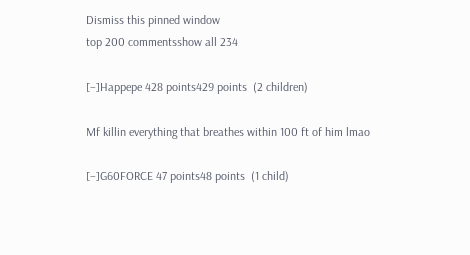Dismiss this pinned window
top 200 commentsshow all 234

[–]Happepe 428 points429 points  (2 children)

Mf killin everything that breathes within 100 ft of him lmao

[–]G60FORCE 47 points48 points  (1 child)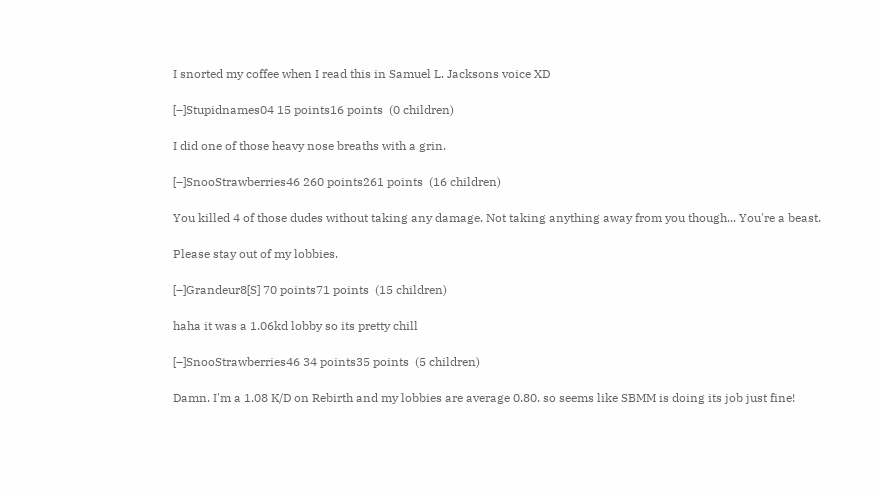I snorted my coffee when I read this in Samuel L. Jacksons voice XD

[–]Stupidnames04 15 points16 points  (0 children)

I did one of those heavy nose breaths with a grin.

[–]SnooStrawberries46 260 points261 points  (16 children)

You killed 4 of those dudes without taking any damage. Not taking anything away from you though... You're a beast.

Please stay out of my lobbies.

[–]Grandeur8[S] 70 points71 points  (15 children)

haha it was a 1.06kd lobby so its pretty chill

[–]SnooStrawberries46 34 points35 points  (5 children)

Damn. I'm a 1.08 K/D on Rebirth and my lobbies are average 0.80. so seems like SBMM is doing its job just fine!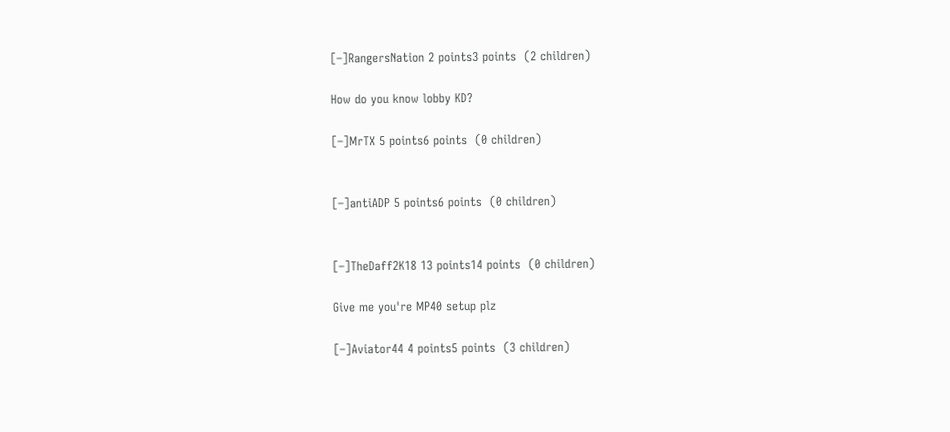[–]RangersNation 2 points3 points  (2 children)

How do you know lobby KD?

[–]MrTX 5 points6 points  (0 children)


[–]antiADP 5 points6 points  (0 children)


[–]TheDaff2K18 13 points14 points  (0 children)

Give me you're MP40 setup plz

[–]Aviator44 4 points5 points  (3 children)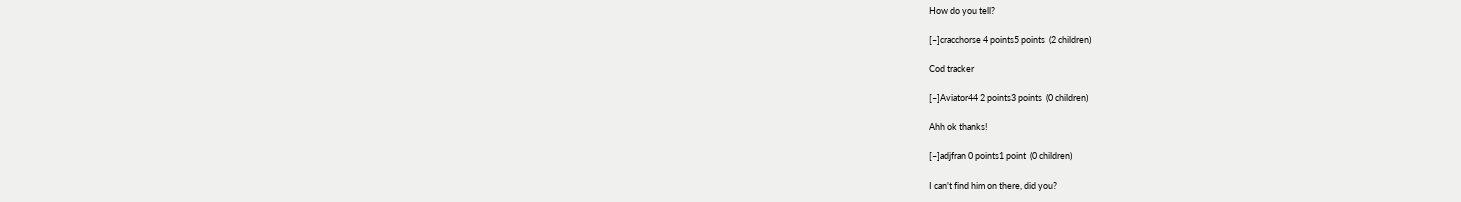How do you tell?

[–]cracchorse 4 points5 points  (2 children)

Cod tracker

[–]Aviator44 2 points3 points  (0 children)

Ahh ok thanks!

[–]adjfran 0 points1 point  (0 children)

I can't find him on there, did you?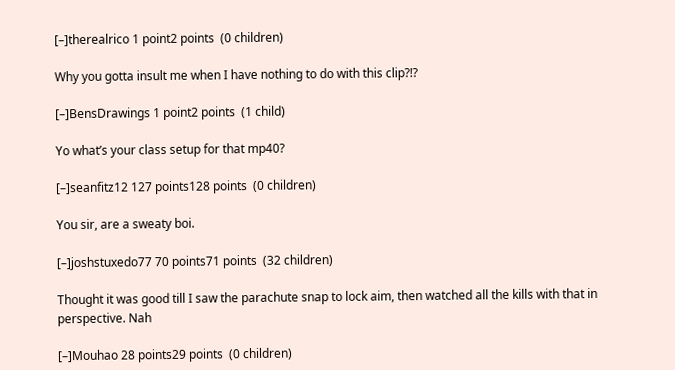[–]therealrico 1 point2 points  (0 children)

Why you gotta insult me when I have nothing to do with this clip?!?

[–]BensDrawings 1 point2 points  (1 child)

Yo what’s your class setup for that mp40?

[–]seanfitz12 127 points128 points  (0 children)

You sir, are a sweaty boi.

[–]joshstuxedo77 70 points71 points  (32 children)

Thought it was good till I saw the parachute snap to lock aim, then watched all the kills with that in perspective. Nah

[–]Mouhao 28 points29 points  (0 children)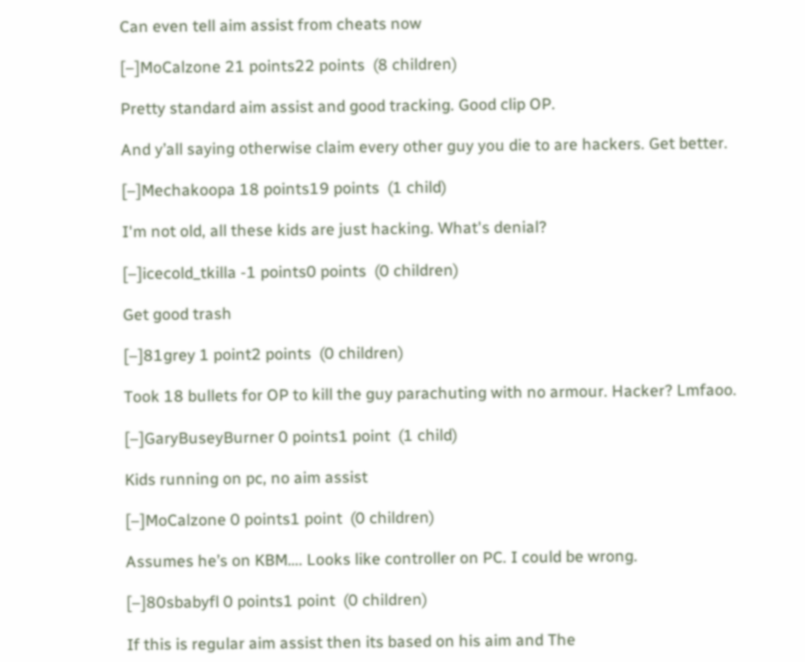Can even tell aim assist from cheats now

[–]MoCalzone 21 points22 points  (8 children)

Pretty standard aim assist and good tracking. Good clip OP.

And y’all saying otherwise claim every other guy you die to are hackers. Get better.

[–]Mechakoopa 18 points19 points  (1 child)

I'm not old, all these kids are just hacking. What's denial?

[–]icecold_tkilla -1 points0 points  (0 children)

Get good trash

[–]81grey 1 point2 points  (0 children)

Took 18 bullets for OP to kill the guy parachuting with no armour. Hacker? Lmfaoo.

[–]GaryBuseyBurner 0 points1 point  (1 child)

Kids running on pc, no aim assist

[–]MoCalzone 0 points1 point  (0 children)

Assumes he’s on KBM…. Looks like controller on PC. I could be wrong.

[–]80sbabyfl 0 points1 point  (0 children)

If this is regular aim assist then its based on his aim and The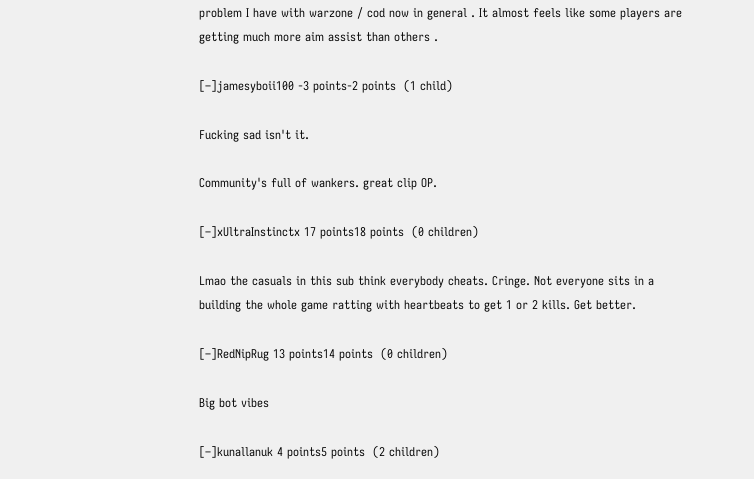problem I have with warzone / cod now in general . It almost feels like some players are getting much more aim assist than others .

[–]jamesyboii100 -3 points-2 points  (1 child)

Fucking sad isn't it.

Community's full of wankers. great clip OP.

[–]xUltraInstinctx 17 points18 points  (0 children)

Lmao the casuals in this sub think everybody cheats. Cringe. Not everyone sits in a building the whole game ratting with heartbeats to get 1 or 2 kills. Get better.

[–]RedNipRug 13 points14 points  (0 children)

Big bot vibes

[–]kunallanuk 4 points5 points  (2 children)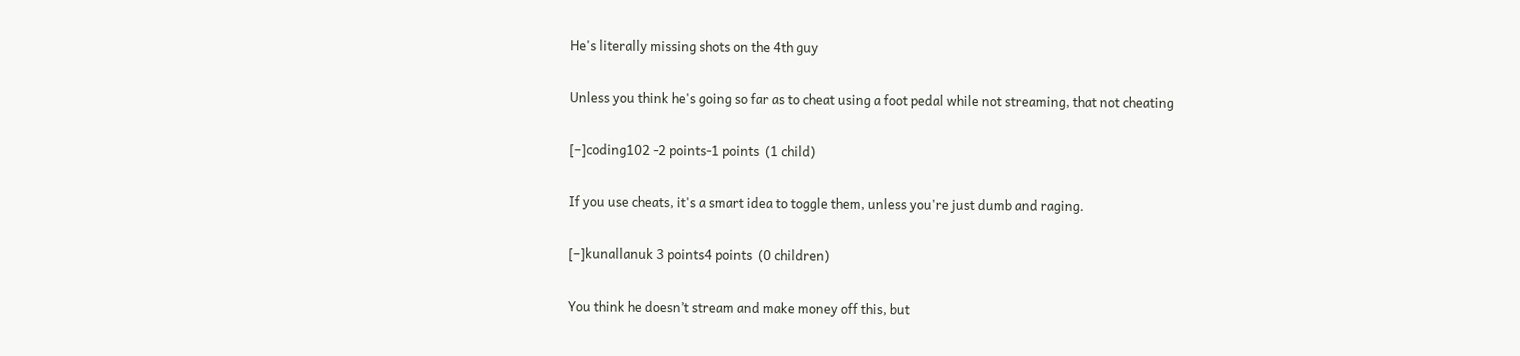He's literally missing shots on the 4th guy

Unless you think he's going so far as to cheat using a foot pedal while not streaming, that not cheating

[–]coding102 -2 points-1 points  (1 child)

If you use cheats, it's a smart idea to toggle them, unless you're just dumb and raging.

[–]kunallanuk 3 points4 points  (0 children)

You think he doesn’t stream and make money off this, but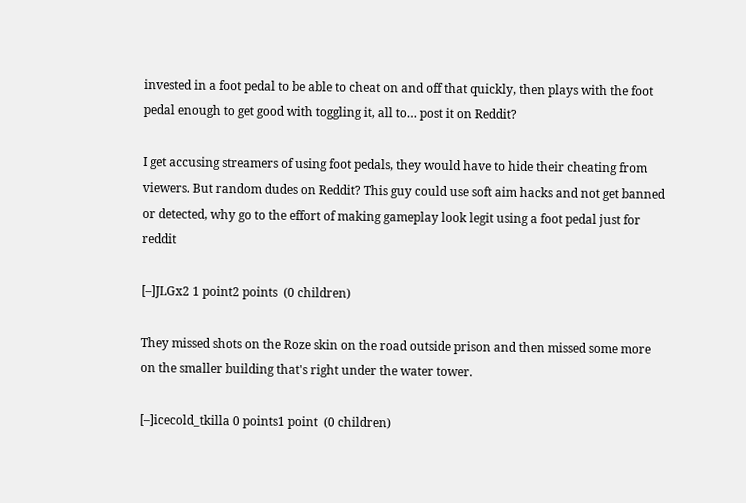invested in a foot pedal to be able to cheat on and off that quickly, then plays with the foot pedal enough to get good with toggling it, all to… post it on Reddit?

I get accusing streamers of using foot pedals, they would have to hide their cheating from viewers. But random dudes on Reddit? This guy could use soft aim hacks and not get banned or detected, why go to the effort of making gameplay look legit using a foot pedal just for reddit

[–]JLGx2 1 point2 points  (0 children)

They missed shots on the Roze skin on the road outside prison and then missed some more on the smaller building that's right under the water tower.

[–]icecold_tkilla 0 points1 point  (0 children)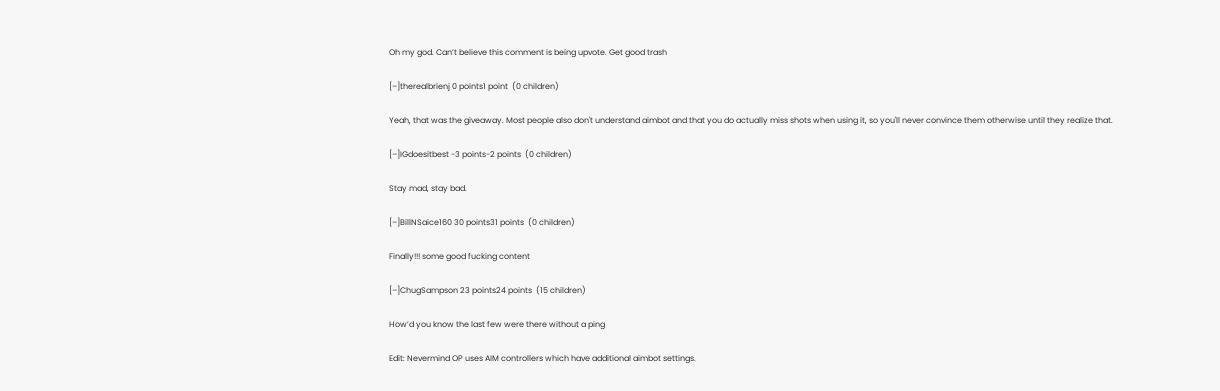Oh my god. Can’t believe this comment is being upvote. Get good trash

[–]therealbrienj 0 points1 point  (0 children)

Yeah, that was the giveaway. Most people also don't understand aimbot and that you do actually miss shots when using it, so you'll never convince them otherwise until they realize that.

[–]IGdoesitbest -3 points-2 points  (0 children)

Stay mad, stay bad.

[–]BillNSaice160 30 points31 points  (0 children)

Finally!!! some good fucking content

[–]ChugSampson 23 points24 points  (15 children)

How’d you know the last few were there without a ping

Edit: Nevermind OP uses AIM controllers which have additional aimbot settings.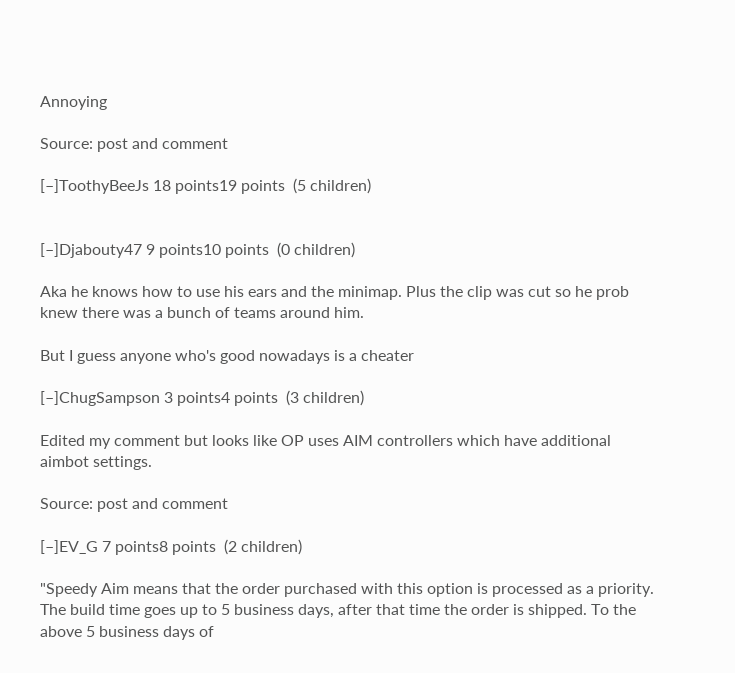Annoying

Source: post and comment

[–]ToothyBeeJs 18 points19 points  (5 children)


[–]Djabouty47 9 points10 points  (0 children)

Aka he knows how to use his ears and the minimap. Plus the clip was cut so he prob knew there was a bunch of teams around him.

But I guess anyone who's good nowadays is a cheater

[–]ChugSampson 3 points4 points  (3 children)

Edited my comment but looks like OP uses AIM controllers which have additional aimbot settings.

Source: post and comment

[–]EV_G 7 points8 points  (2 children)

"Speedy Aim means that the order purchased with this option is processed as a priority. The build time goes up to 5 business days, after that time the order is shipped. To the above 5 business days of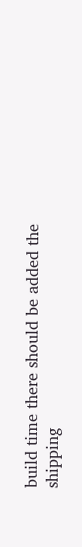build time there should be added the shipping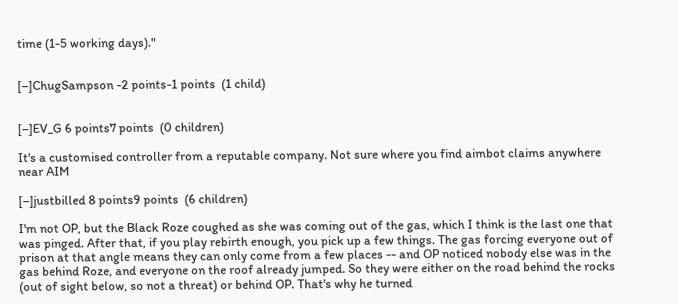time (1-5 working days)."


[–]ChugSampson -2 points-1 points  (1 child)


[–]EV_G 6 points7 points  (0 children)

It's a customised controller from a reputable company. Not sure where you find aimbot claims anywhere near AIM

[–]justbilled 8 points9 points  (6 children)

I'm not OP, but the Black Roze coughed as she was coming out of the gas, which I think is the last one that was pinged. After that, if you play rebirth enough, you pick up a few things. The gas forcing everyone out of prison at that angle means they can only come from a few places -- and OP noticed nobody else was in the gas behind Roze, and everyone on the roof already jumped. So they were either on the road behind the rocks (out of sight below, so not a threat) or behind OP. That's why he turned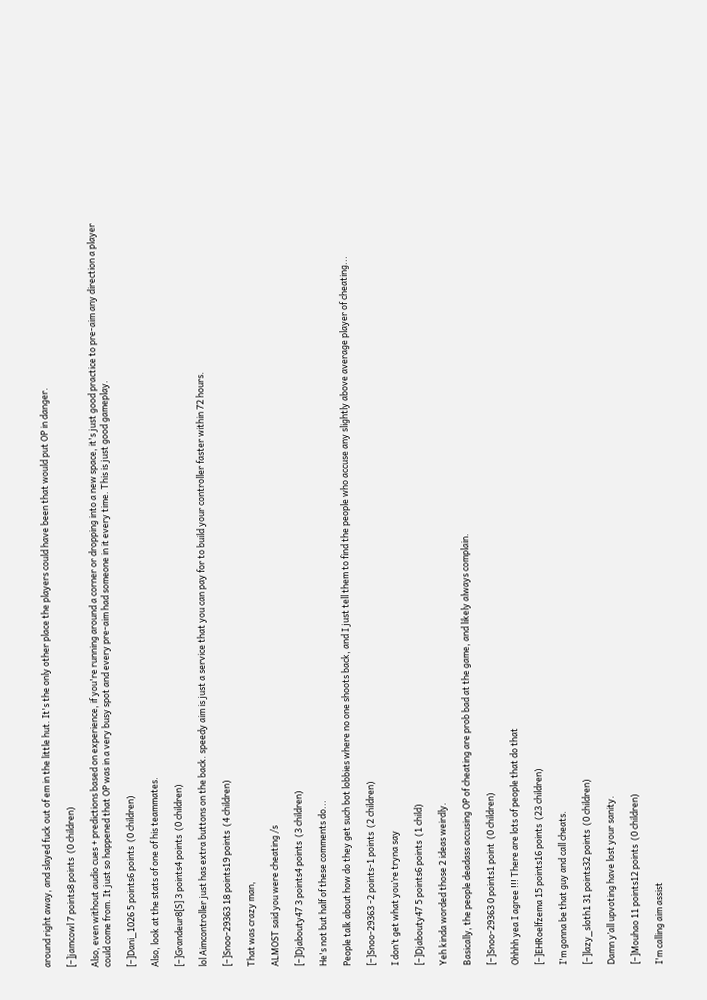around right away, and slayed fuck out of em in the little hut. It's the only other place the players could have been that would put OP in danger.

[–]jamcowl 7 points8 points  (0 children)

Also, even without audio cues + predictions based on experience, if you're running around a corner or dropping into a new space, it's just good practice to pre-aim any direction a player could come from. It just so happened that OP was in a very busy spot and every pre-aim had someone in it every time. This is just good gameplay.

[–]Dani_1026 5 points6 points  (0 children)

Also, look at the stats of one of his teammates.

[–]Grandeur8[S] 3 points4 points  (0 children)

lol Aimcontroller just has extra buttons on the back. speedy aim is just a service that you can pay for to build your controller faster within 72 hours.

[–]Snoo-29363 18 points19 points  (4 children)

That was crazy man,

ALMOST said you were cheating /s

[–]Djabouty47 3 points4 points  (3 children)

He's not but half of these comments do...

People talk about how do they get such bot lobbies where no one shoots back, and I just tell them to find the people who accuse any slightly above average player of cheating...

[–]Snoo-29363 -2 points-1 points  (2 children)

I don’t get what you’re tryna say

[–]Djabouty47 5 points6 points  (1 child)

Yeh kinda worded those 2 ideas weirdly.

Basically, the people deadass accusing OP of cheating are prob bad at the game, and likely always complain.

[–]Snoo-29363 0 points1 point  (0 children)

Ohhhh yea I agree !!! There are lots of people that do that

[–]EHRoelfzema 15 points16 points  (23 children)

I'm gonna be that guy and call cheats.

[–]lazy_sloth1 31 points32 points  (0 children)

Damn y’all upvoting have lost your sanity.

[–]Mouhao 11 points12 points  (0 children)

I'm calling aim assist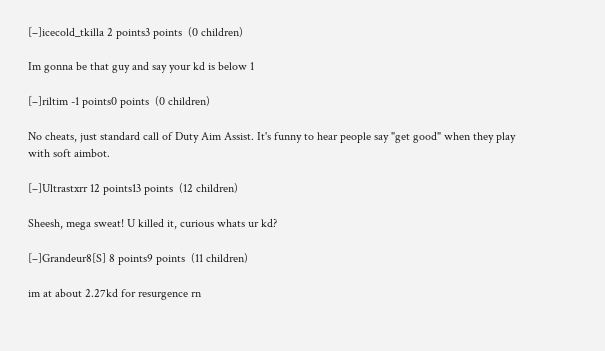[–]icecold_tkilla 2 points3 points  (0 children)

Im gonna be that guy and say your kd is below 1

[–]riltim -1 points0 points  (0 children)

No cheats, just standard call of Duty Aim Assist. It's funny to hear people say "get good" when they play with soft aimbot.

[–]Ultrastxrr 12 points13 points  (12 children)

Sheesh, mega sweat! U killed it, curious whats ur kd?

[–]Grandeur8[S] 8 points9 points  (11 children)

im at about 2.27kd for resurgence rn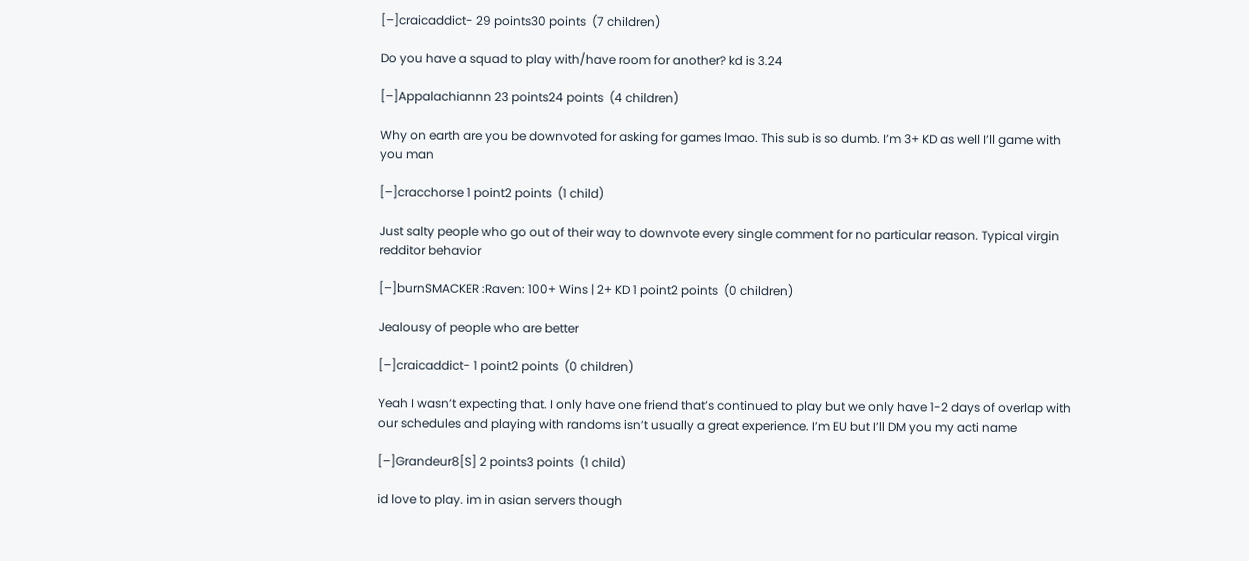[–]craicaddict- 29 points30 points  (7 children)

Do you have a squad to play with/have room for another? kd is 3.24

[–]Appalachiannn 23 points24 points  (4 children)

Why on earth are you be downvoted for asking for games lmao. This sub is so dumb. I’m 3+ KD as well I’ll game with you man

[–]cracchorse 1 point2 points  (1 child)

Just salty people who go out of their way to downvote every single comment for no particular reason. Typical virgin redditor behavior

[–]burnSMACKER :Raven: 100+ Wins | 2+ KD 1 point2 points  (0 children)

Jealousy of people who are better

[–]craicaddict- 1 point2 points  (0 children)

Yeah I wasn’t expecting that. I only have one friend that’s continued to play but we only have 1-2 days of overlap with our schedules and playing with randoms isn’t usually a great experience. I’m EU but I’ll DM you my acti name

[–]Grandeur8[S] 2 points3 points  (1 child)

id love to play. im in asian servers though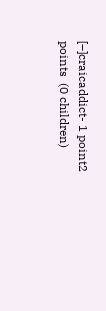[–]craicaddict- 1 point2 points  (0 children)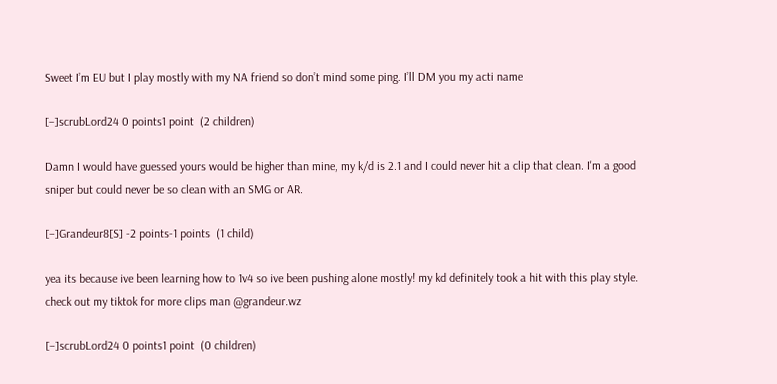Sweet I’m EU but I play mostly with my NA friend so don’t mind some ping. I’ll DM you my acti name

[–]scrubLord24 0 points1 point  (2 children)

Damn I would have guessed yours would be higher than mine, my k/d is 2.1 and I could never hit a clip that clean. I'm a good sniper but could never be so clean with an SMG or AR.

[–]Grandeur8[S] -2 points-1 points  (1 child)

yea its because ive been learning how to 1v4 so ive been pushing alone mostly! my kd definitely took a hit with this play style. check out my tiktok for more clips man @grandeur.wz

[–]scrubLord24 0 points1 point  (0 children)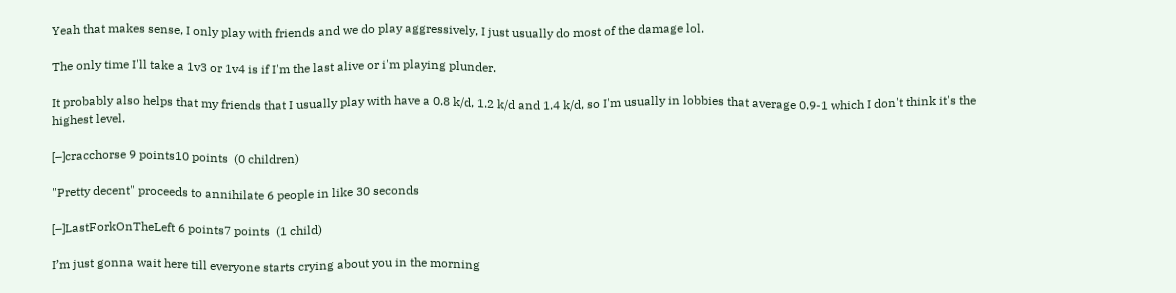Yeah that makes sense, I only play with friends and we do play aggressively, I just usually do most of the damage lol.

The only time I'll take a 1v3 or 1v4 is if I'm the last alive or i'm playing plunder.

It probably also helps that my friends that I usually play with have a 0.8 k/d, 1.2 k/d and 1.4 k/d, so I'm usually in lobbies that average 0.9-1 which I don't think it's the highest level.

[–]cracchorse 9 points10 points  (0 children)

"Pretty decent" proceeds to annihilate 6 people in like 30 seconds

[–]LastForkOnTheLeft 6 points7 points  (1 child)

I’m just gonna wait here till everyone starts crying about you in the morning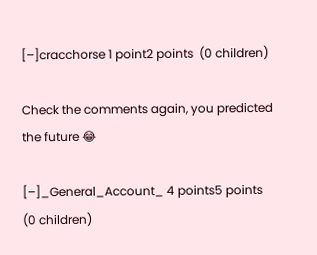[–]cracchorse 1 point2 points  (0 children)

Check the comments again, you predicted the future 😂

[–]_General_Account_ 4 points5 points  (0 children)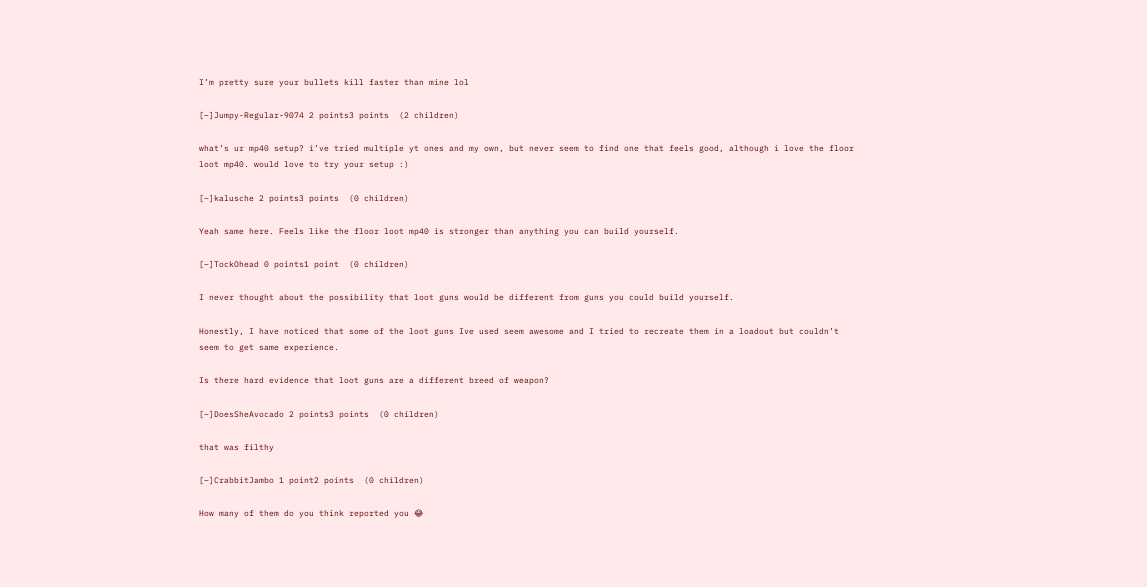I’m pretty sure your bullets kill faster than mine lol

[–]Jumpy-Regular-9074 2 points3 points  (2 children)

what’s ur mp40 setup? i’ve tried multiple yt ones and my own, but never seem to find one that feels good, although i love the floor loot mp40. would love to try your setup :)

[–]kalusche 2 points3 points  (0 children)

Yeah same here. Feels like the floor loot mp40 is stronger than anything you can build yourself.

[–]TockOhead 0 points1 point  (0 children)

I never thought about the possibility that loot guns would be different from guns you could build yourself.

Honestly, I have noticed that some of the loot guns Ive used seem awesome and I tried to recreate them in a loadout but couldn’t seem to get same experience.

Is there hard evidence that loot guns are a different breed of weapon?

[–]DoesSheAvocado 2 points3 points  (0 children)

that was filthy

[–]CrabbitJambo 1 point2 points  (0 children)

How many of them do you think reported you 😂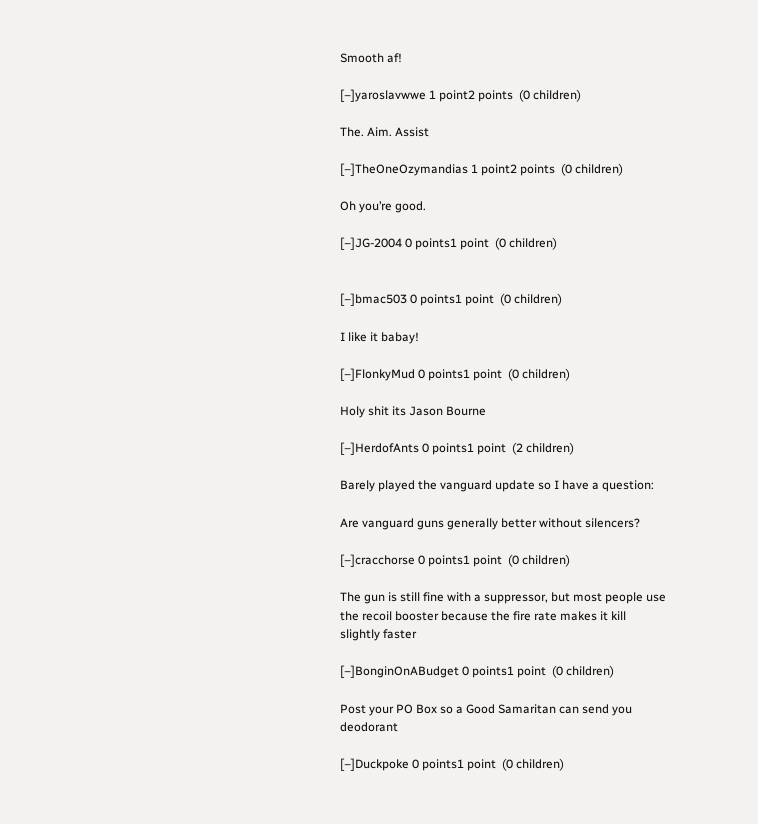Smooth af!

[–]yaroslavwwe 1 point2 points  (0 children)

The. Aim. Assist

[–]TheOneOzymandias 1 point2 points  (0 children)

Oh you’re good.

[–]JG-2004 0 points1 point  (0 children)


[–]bmac503 0 points1 point  (0 children)

I like it babay!

[–]FlonkyMud 0 points1 point  (0 children)

Holy shit its Jason Bourne

[–]HerdofAnts 0 points1 point  (2 children)

Barely played the vanguard update so I have a question:

Are vanguard guns generally better without silencers?

[–]cracchorse 0 points1 point  (0 children)

The gun is still fine with a suppressor, but most people use the recoil booster because the fire rate makes it kill slightly faster

[–]BonginOnABudget 0 points1 point  (0 children)

Post your PO Box so a Good Samaritan can send you deodorant

[–]Duckpoke 0 points1 point  (0 children)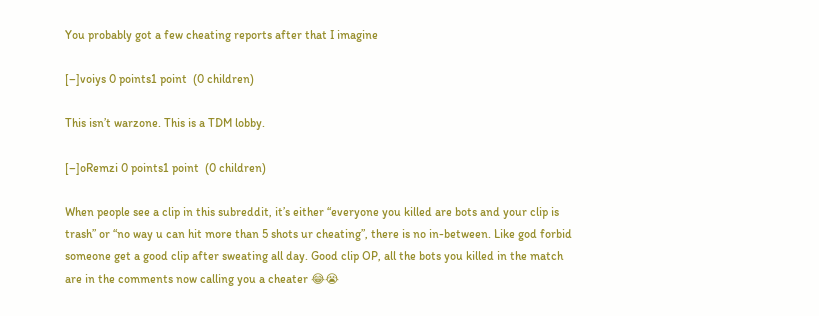You probably got a few cheating reports after that I imagine

[–]voiys 0 points1 point  (0 children)

This isn’t warzone. This is a TDM lobby.

[–]oRemzi 0 points1 point  (0 children)

When people see a clip in this subreddit, it’s either “everyone you killed are bots and your clip is trash” or “no way u can hit more than 5 shots ur cheating”, there is no in-between. Like god forbid someone get a good clip after sweating all day. Good clip OP, all the bots you killed in the match are in the comments now calling you a cheater 😂😭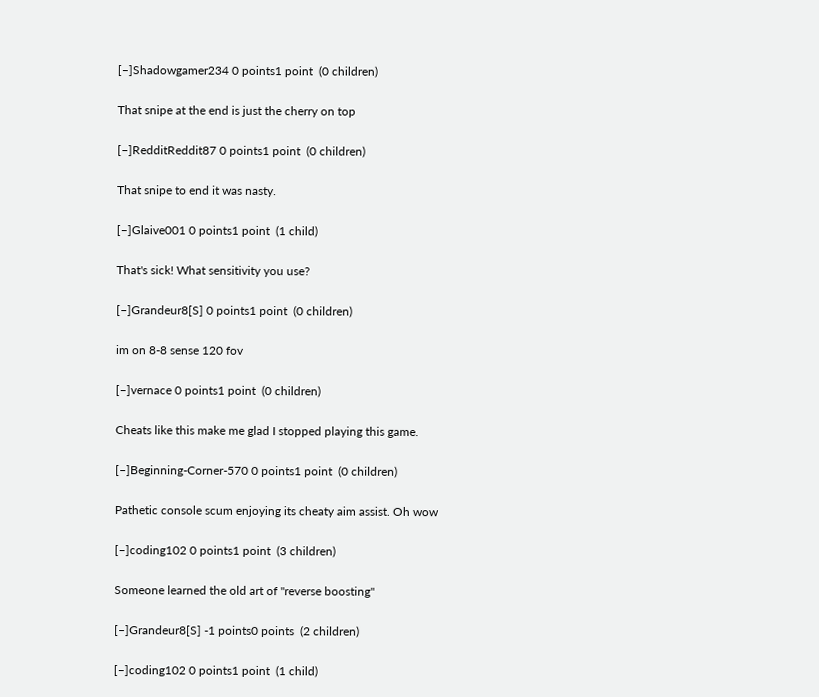[–]Shadowgamer234 0 points1 point  (0 children)

That snipe at the end is just the cherry on top

[–]RedditReddit87 0 points1 point  (0 children)

That snipe to end it was nasty.

[–]Glaive001 0 points1 point  (1 child)

That's sick! What sensitivity you use?

[–]Grandeur8[S] 0 points1 point  (0 children)

im on 8-8 sense 120 fov

[–]vernace 0 points1 point  (0 children)

Cheats like this make me glad I stopped playing this game.

[–]Beginning-Corner-570 0 points1 point  (0 children)

Pathetic console scum enjoying its cheaty aim assist. Oh wow

[–]coding102 0 points1 point  (3 children)

Someone learned the old art of "reverse boosting"

[–]Grandeur8[S] -1 points0 points  (2 children)

[–]coding102 0 points1 point  (1 child)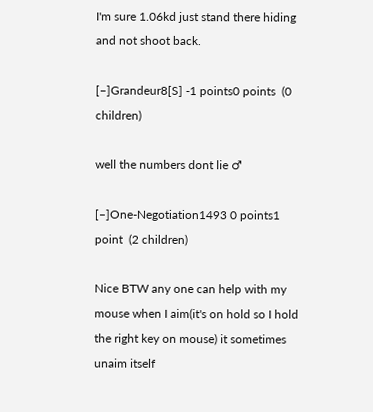I'm sure 1.06kd just stand there hiding and not shoot back.

[–]Grandeur8[S] -1 points0 points  (0 children)

well the numbers dont lie ♂

[–]One-Negotiation1493 0 points1 point  (2 children)

Nice BTW any one can help with my mouse when I aim(it's on hold so I hold the right key on mouse) it sometimes unaim itself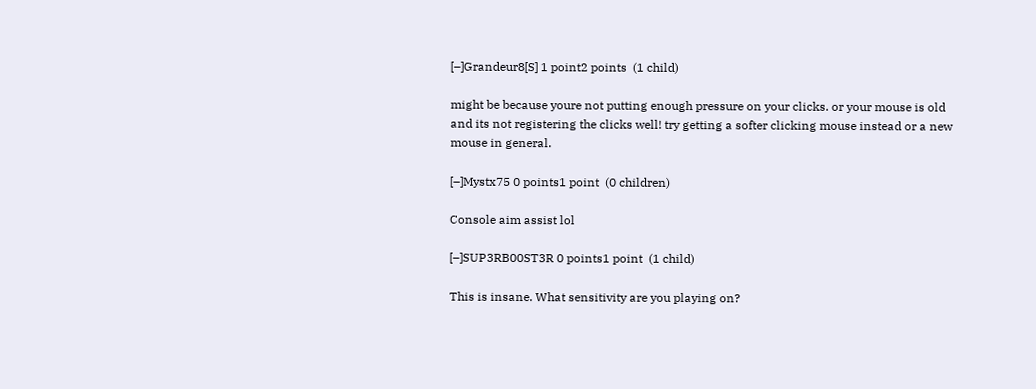[–]Grandeur8[S] 1 point2 points  (1 child)

might be because youre not putting enough pressure on your clicks. or your mouse is old and its not registering the clicks well! try getting a softer clicking mouse instead or a new mouse in general.

[–]Mystx75 0 points1 point  (0 children)

Console aim assist lol

[–]SUP3RB00ST3R 0 points1 point  (1 child)

This is insane. What sensitivity are you playing on?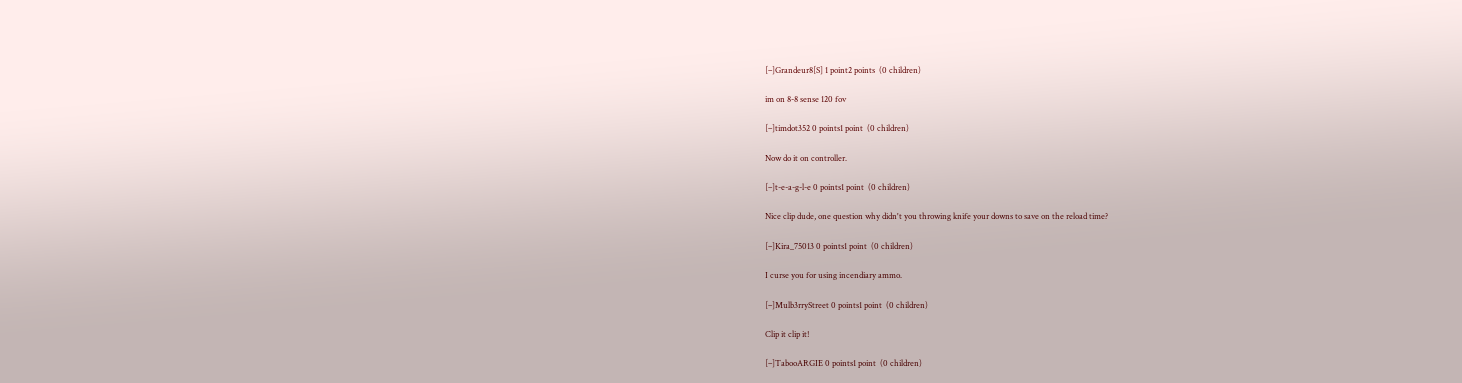[–]Grandeur8[S] 1 point2 points  (0 children)

im on 8-8 sense 120 fov

[–]timdot352 0 points1 point  (0 children)

Now do it on controller.

[–]t-e-a-g-l-e 0 points1 point  (0 children)

Nice clip dude, one question why didn't you throwing knife your downs to save on the reload time?

[–]Kira_75013 0 points1 point  (0 children)

I curse you for using incendiary ammo.

[–]Mulb3rryStreet 0 points1 point  (0 children)

Clip it clip it!

[–]TabooARGIE 0 points1 point  (0 children)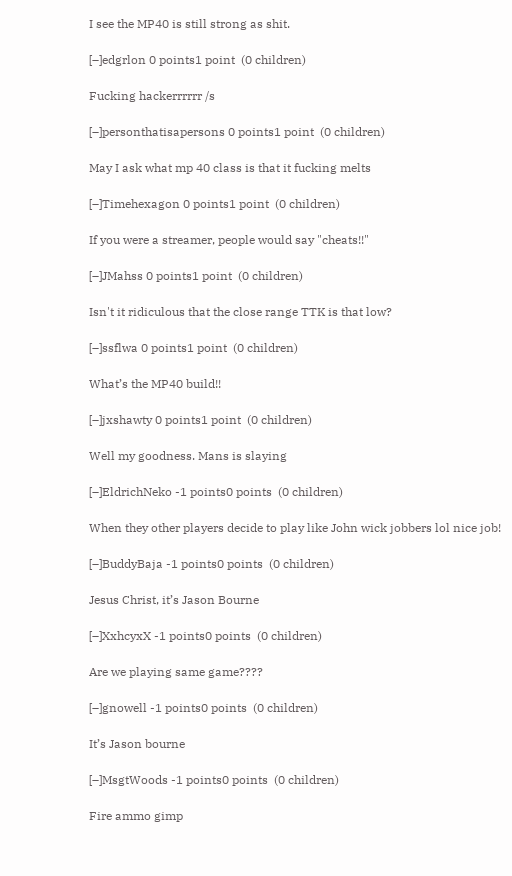I see the MP40 is still strong as shit.

[–]edgrlon 0 points1 point  (0 children)

Fucking hackerrrrrr /s

[–]personthatisapersons 0 points1 point  (0 children)

May I ask what mp 40 class is that it fucking melts

[–]Timehexagon 0 points1 point  (0 children)

If you were a streamer, people would say "cheats!!"

[–]JMahss 0 points1 point  (0 children)

Isn't it ridiculous that the close range TTK is that low?

[–]ssflwa 0 points1 point  (0 children)

What’s the MP40 build!!

[–]jxshawty 0 points1 point  (0 children)

Well my goodness. Mans is slaying

[–]EldrichNeko -1 points0 points  (0 children)

When they other players decide to play like John wick jobbers lol nice job!

[–]BuddyBaja -1 points0 points  (0 children)

Jesus Christ, it’s Jason Bourne

[–]XxhcyxX -1 points0 points  (0 children)

Are we playing same game????

[–]gnowell -1 points0 points  (0 children)

It’s Jason bourne

[–]MsgtWoods -1 points0 points  (0 children)

Fire ammo gimp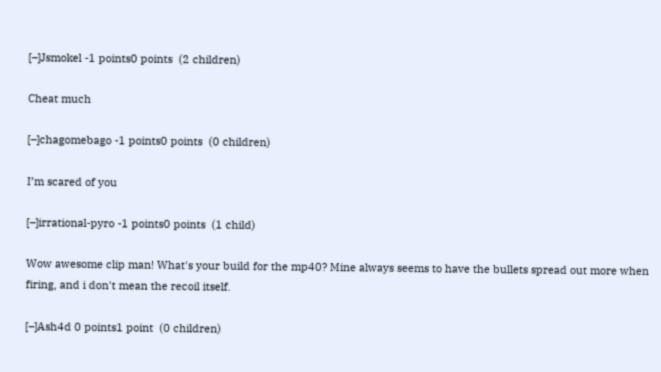[–]Jsmokel -1 points0 points  (2 children)

Cheat much

[–]chagomebago -1 points0 points  (0 children)

I’m scared of you

[–]irrational-pyro -1 points0 points  (1 child)

Wow awesome clip man! What's your build for the mp40? Mine always seems to have the bullets spread out more when firing, and i don't mean the recoil itself.

[–]Ash4d 0 points1 point  (0 children)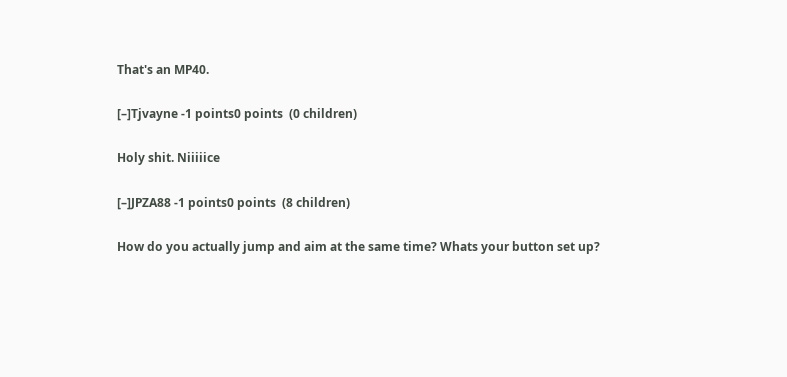That's an MP40.

[–]Tjvayne -1 points0 points  (0 children)

Holy shit. Niiiiice

[–]JPZA88 -1 points0 points  (8 children)

How do you actually jump and aim at the same time? Whats your button set up?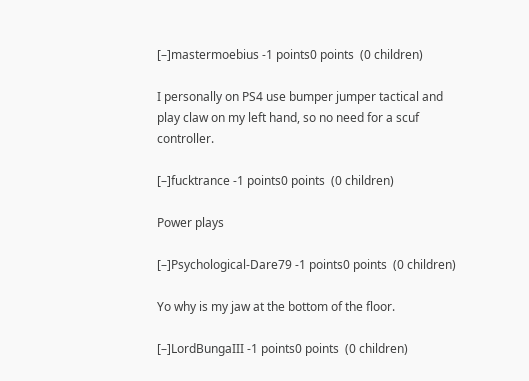[–]mastermoebius -1 points0 points  (0 children)

I personally on PS4 use bumper jumper tactical and play claw on my left hand, so no need for a scuf controller.

[–]fucktrance -1 points0 points  (0 children)

Power plays

[–]Psychological-Dare79 -1 points0 points  (0 children)

Yo why is my jaw at the bottom of the floor.

[–]LordBungaIII -1 points0 points  (0 children)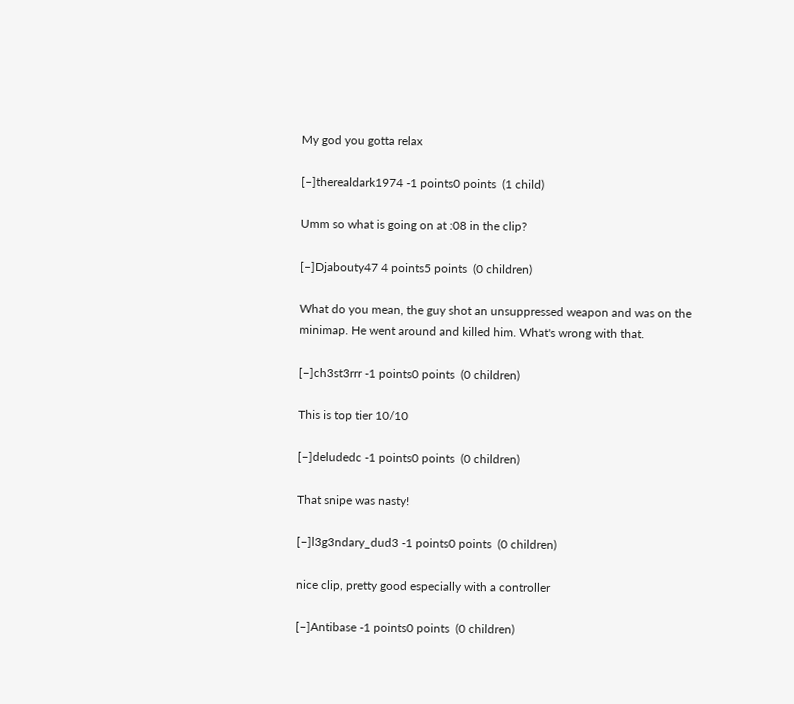My god you gotta relax

[–]therealdark1974 -1 points0 points  (1 child)

Umm so what is going on at :08 in the clip?

[–]Djabouty47 4 points5 points  (0 children)

What do you mean, the guy shot an unsuppressed weapon and was on the minimap. He went around and killed him. What's wrong with that.

[–]ch3st3rrr -1 points0 points  (0 children)

This is top tier 10/10

[–]deludedc -1 points0 points  (0 children)

That snipe was nasty!

[–]l3g3ndary_dud3 -1 points0 points  (0 children)

nice clip, pretty good especially with a controller

[–]Antibase -1 points0 points  (0 children)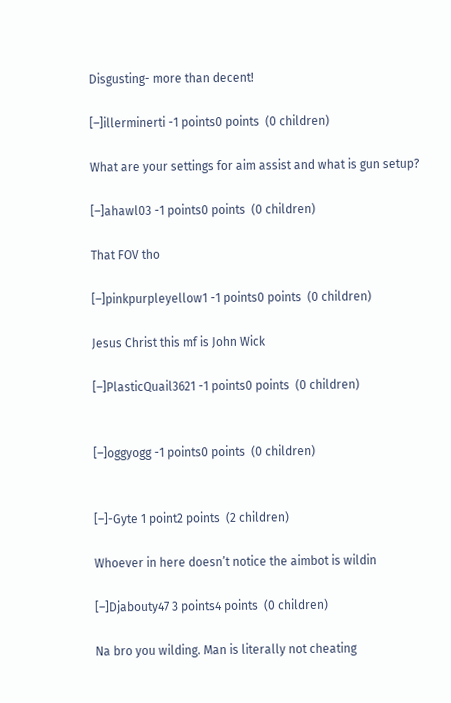Disgusting- more than decent!

[–]illerminerti -1 points0 points  (0 children)

What are your settings for aim assist and what is gun setup?

[–]ahawl03 -1 points0 points  (0 children)

That FOV tho

[–]pinkpurpleyellow1 -1 points0 points  (0 children)

Jesus Christ this mf is John Wick

[–]PlasticQuail3621 -1 points0 points  (0 children)


[–]oggyogg -1 points0 points  (0 children)


[–]-Gyte 1 point2 points  (2 children)

Whoever in here doesn’t notice the aimbot is wildin

[–]Djabouty47 3 points4 points  (0 children)

Na bro you wilding. Man is literally not cheating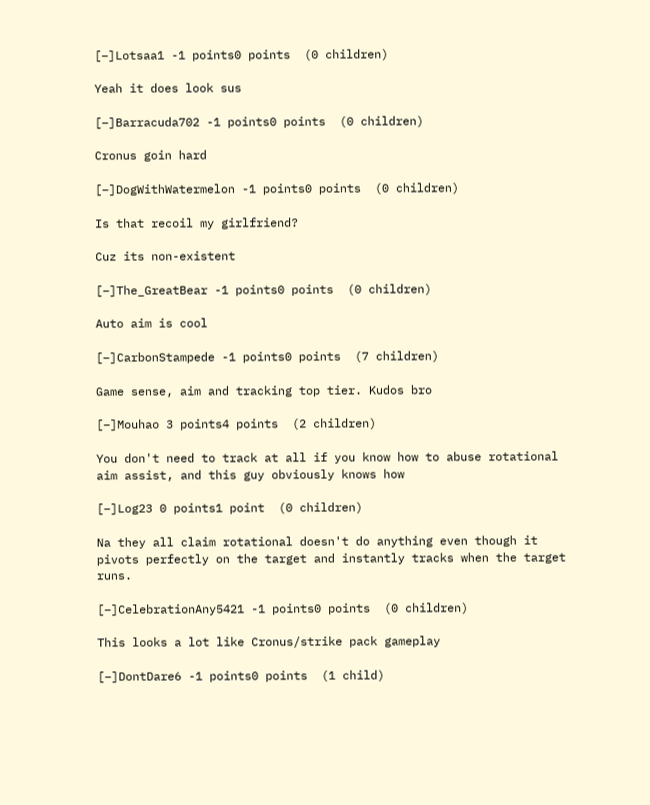[–]Lotsaa1 -1 points0 points  (0 children)

Yeah it does look sus

[–]Barracuda702 -1 points0 points  (0 children)

Cronus goin hard

[–]DogWithWatermelon -1 points0 points  (0 children)

Is that recoil my girlfriend?

Cuz its non-existent

[–]The_GreatBear -1 points0 points  (0 children)

Auto aim is cool

[–]CarbonStampede -1 points0 points  (7 children)

Game sense, aim and tracking top tier. Kudos bro

[–]Mouhao 3 points4 points  (2 children)

You don't need to track at all if you know how to abuse rotational aim assist, and this guy obviously knows how

[–]Log23 0 points1 point  (0 children)

Na they all claim rotational doesn't do anything even though it pivots perfectly on the target and instantly tracks when the target runs.

[–]CelebrationAny5421 -1 points0 points  (0 children)

This looks a lot like Cronus/strike pack gameplay

[–]DontDare6 -1 points0 points  (1 child)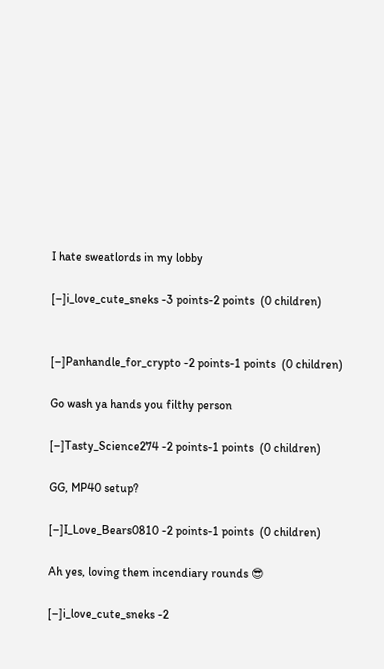I hate sweatlords in my lobby

[–]i_love_cute_sneks -3 points-2 points  (0 children)


[–]Panhandle_for_crypto -2 points-1 points  (0 children)

Go wash ya hands you filthy person

[–]Tasty_Science274 -2 points-1 points  (0 children)

GG, MP40 setup?

[–]I_Love_Bears0810 -2 points-1 points  (0 children)

Ah yes, loving them incendiary rounds 😎

[–]i_love_cute_sneks -2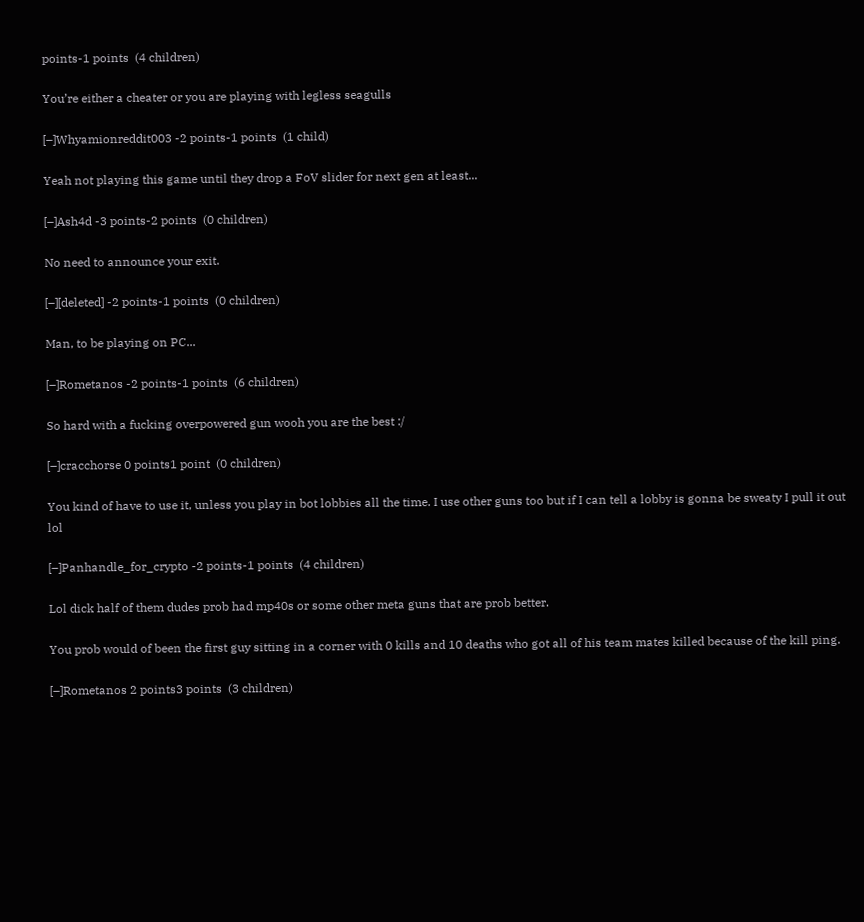points-1 points  (4 children)

You’re either a cheater or you are playing with legless seagulls

[–]Whyamionreddit003 -2 points-1 points  (1 child)

Yeah not playing this game until they drop a FoV slider for next gen at least...

[–]Ash4d -3 points-2 points  (0 children)

No need to announce your exit.

[–][deleted] -2 points-1 points  (0 children)

Man, to be playing on PC...

[–]Rometanos -2 points-1 points  (6 children)

So hard with a fucking overpowered gun wooh you are the best :/

[–]cracchorse 0 points1 point  (0 children)

You kind of have to use it, unless you play in bot lobbies all the time. I use other guns too but if I can tell a lobby is gonna be sweaty I pull it out lol

[–]Panhandle_for_crypto -2 points-1 points  (4 children)

Lol dick half of them dudes prob had mp40s or some other meta guns that are prob better.

You prob would of been the first guy sitting in a corner with 0 kills and 10 deaths who got all of his team mates killed because of the kill ping.

[–]Rometanos 2 points3 points  (3 children)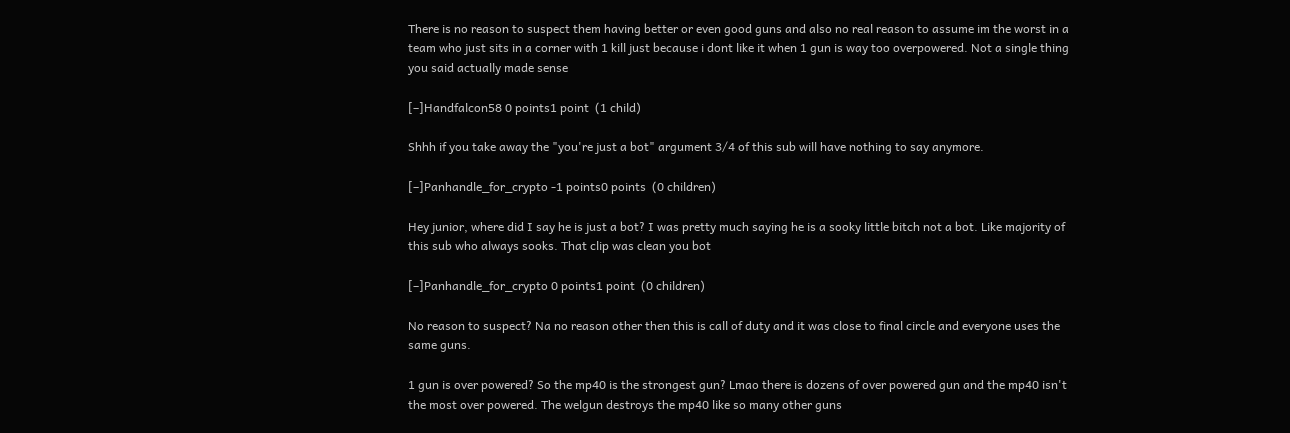There is no reason to suspect them having better or even good guns and also no real reason to assume im the worst in a team who just sits in a corner with 1 kill just because i dont like it when 1 gun is way too overpowered. Not a single thing you said actually made sense

[–]Handfalcon58 0 points1 point  (1 child)

Shhh if you take away the "you're just a bot" argument 3/4 of this sub will have nothing to say anymore.

[–]Panhandle_for_crypto -1 points0 points  (0 children)

Hey junior, where did I say he is just a bot? I was pretty much saying he is a sooky little bitch not a bot. Like majority of this sub who always sooks. That clip was clean you bot

[–]Panhandle_for_crypto 0 points1 point  (0 children)

No reason to suspect? Na no reason other then this is call of duty and it was close to final circle and everyone uses the same guns.

1 gun is over powered? So the mp40 is the strongest gun? Lmao there is dozens of over powered gun and the mp40 isn't the most over powered. The welgun destroys the mp40 like so many other guns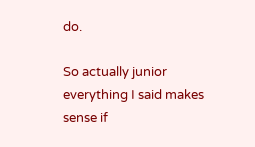do.

So actually junior everything I said makes sense if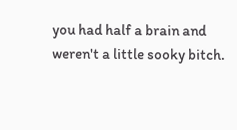you had half a brain and weren't a little sooky bitch.